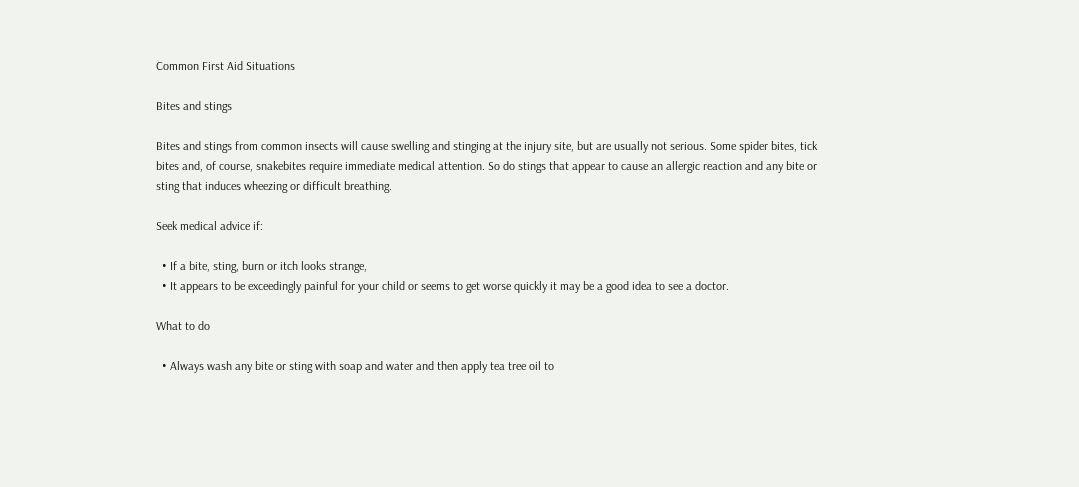Common First Aid Situations

Bites and stings

Bites and stings from common insects will cause swelling and stinging at the injury site, but are usually not serious. Some spider bites, tick bites and, of course, snakebites require immediate medical attention. So do stings that appear to cause an allergic reaction and any bite or sting that induces wheezing or difficult breathing.

Seek medical advice if:

  • If a bite, sting, burn or itch looks strange,
  • It appears to be exceedingly painful for your child or seems to get worse quickly it may be a good idea to see a doctor.

What to do

  • Always wash any bite or sting with soap and water and then apply tea tree oil to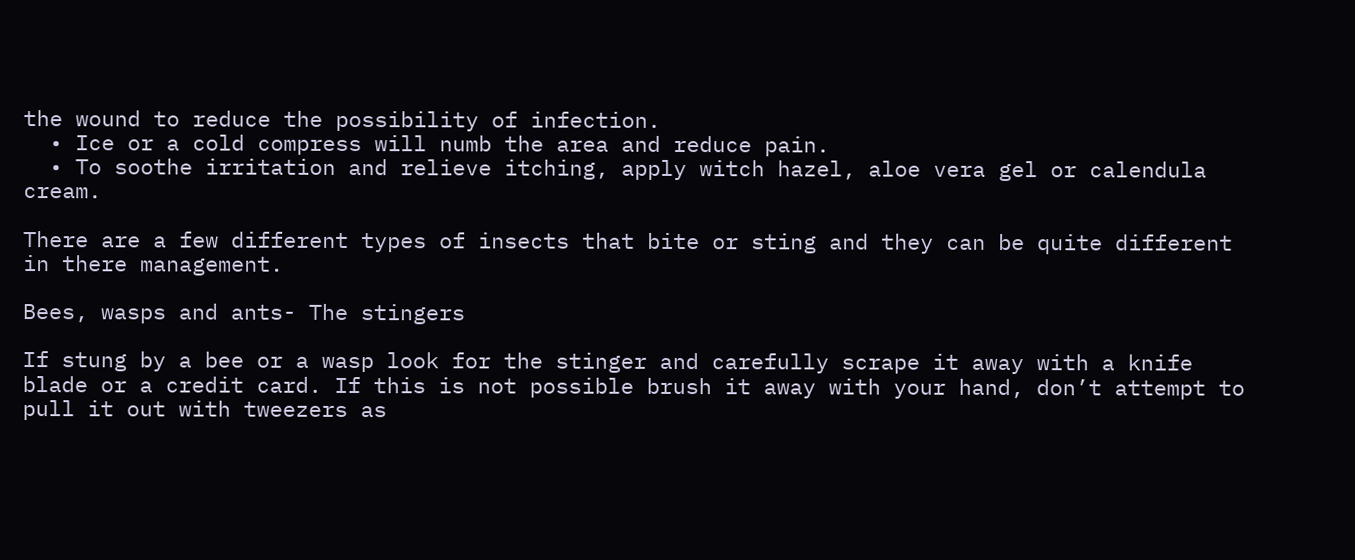the wound to reduce the possibility of infection.
  • Ice or a cold compress will numb the area and reduce pain.
  • To soothe irritation and relieve itching, apply witch hazel, aloe vera gel or calendula cream.

There are a few different types of insects that bite or sting and they can be quite different in there management.

Bees, wasps and ants- The stingers

If stung by a bee or a wasp look for the stinger and carefully scrape it away with a knife blade or a credit card. If this is not possible brush it away with your hand, don’t attempt to pull it out with tweezers as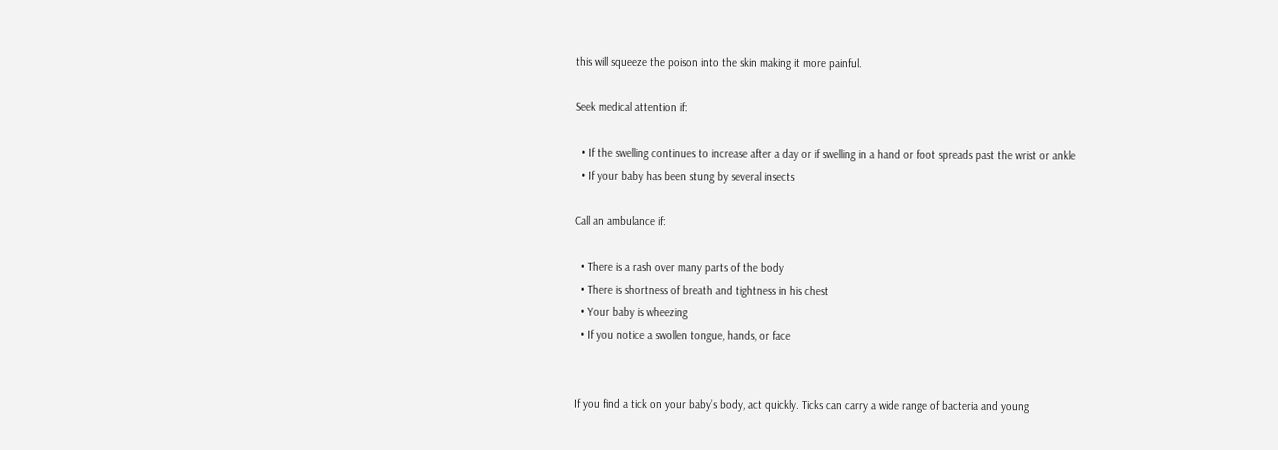this will squeeze the poison into the skin making it more painful.

Seek medical attention if:

  • If the swelling continues to increase after a day or if swelling in a hand or foot spreads past the wrist or ankle
  • If your baby has been stung by several insects

Call an ambulance if:

  • There is a rash over many parts of the body
  • There is shortness of breath and tightness in his chest
  • Your baby is wheezing
  • If you notice a swollen tongue, hands, or face


If you find a tick on your baby’s body, act quickly. Ticks can carry a wide range of bacteria and young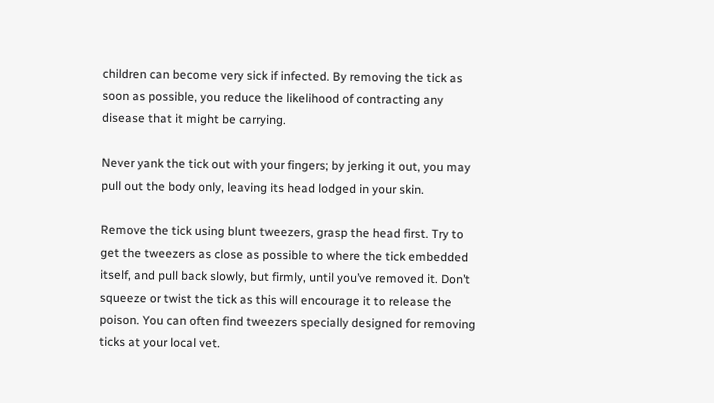children can become very sick if infected. By removing the tick as soon as possible, you reduce the likelihood of contracting any disease that it might be carrying.

Never yank the tick out with your fingers; by jerking it out, you may pull out the body only, leaving its head lodged in your skin.

Remove the tick using blunt tweezers, grasp the head first. Try to get the tweezers as close as possible to where the tick embedded itself, and pull back slowly, but firmly, until you’ve removed it. Don’t squeeze or twist the tick as this will encourage it to release the poison. You can often find tweezers specially designed for removing ticks at your local vet.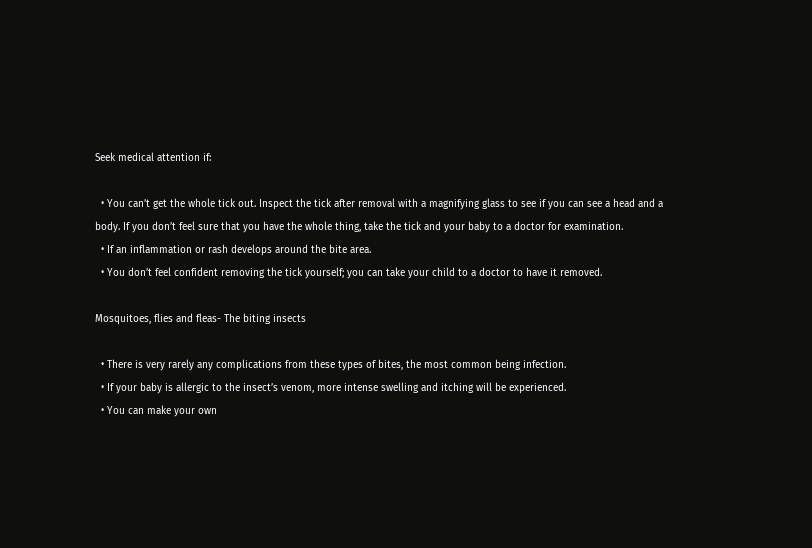Seek medical attention if:

  • You can’t get the whole tick out. Inspect the tick after removal with a magnifying glass to see if you can see a head and a body. If you don’t feel sure that you have the whole thing, take the tick and your baby to a doctor for examination.
  • If an inflammation or rash develops around the bite area.
  • You don’t feel confident removing the tick yourself; you can take your child to a doctor to have it removed.

Mosquitoes, flies and fleas- The biting insects

  • There is very rarely any complications from these types of bites, the most common being infection.
  • If your baby is allergic to the insect’s venom, more intense swelling and itching will be experienced.
  • You can make your own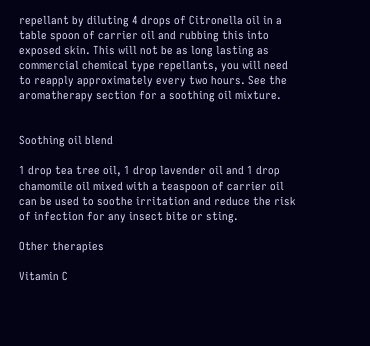repellant by diluting 4 drops of Citronella oil in a table spoon of carrier oil and rubbing this into exposed skin. This will not be as long lasting as commercial chemical type repellants, you will need to reapply approximately every two hours. See the aromatherapy section for a soothing oil mixture.


Soothing oil blend

1 drop tea tree oil, 1 drop lavender oil and 1 drop chamomile oil mixed with a teaspoon of carrier oil can be used to soothe irritation and reduce the risk of infection for any insect bite or sting.

Other therapies

Vitamin C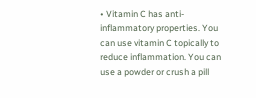• Vitamin C has anti-inflammatory properties. You can use vitamin C topically to reduce inflammation. You can use a powder or crush a pill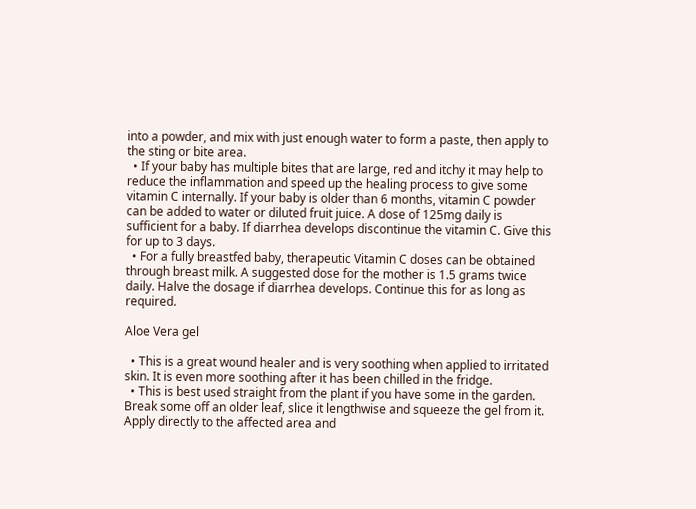into a powder, and mix with just enough water to form a paste, then apply to the sting or bite area.
  • If your baby has multiple bites that are large, red and itchy it may help to reduce the inflammation and speed up the healing process to give some vitamin C internally. If your baby is older than 6 months, vitamin C powder can be added to water or diluted fruit juice. A dose of 125mg daily is sufficient for a baby. If diarrhea develops discontinue the vitamin C. Give this for up to 3 days.
  • For a fully breastfed baby, therapeutic Vitamin C doses can be obtained through breast milk. A suggested dose for the mother is 1.5 grams twice daily. Halve the dosage if diarrhea develops. Continue this for as long as required.

Aloe Vera gel

  • This is a great wound healer and is very soothing when applied to irritated skin. It is even more soothing after it has been chilled in the fridge.
  • This is best used straight from the plant if you have some in the garden. Break some off an older leaf, slice it lengthwise and squeeze the gel from it. Apply directly to the affected area and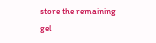store the remaining gel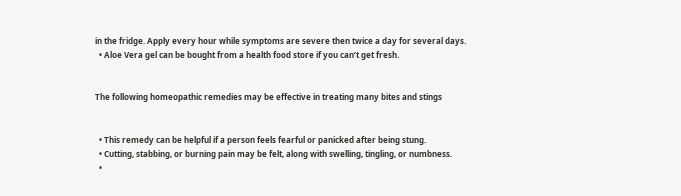in the fridge. Apply every hour while symptoms are severe then twice a day for several days.
  • Aloe Vera gel can be bought from a health food store if you can’t get fresh.


The following homeopathic remedies may be effective in treating many bites and stings


  • This remedy can be helpful if a person feels fearful or panicked after being stung.
  • Cutting, stabbing, or burning pain may be felt, along with swelling, tingling, or numbness.
  •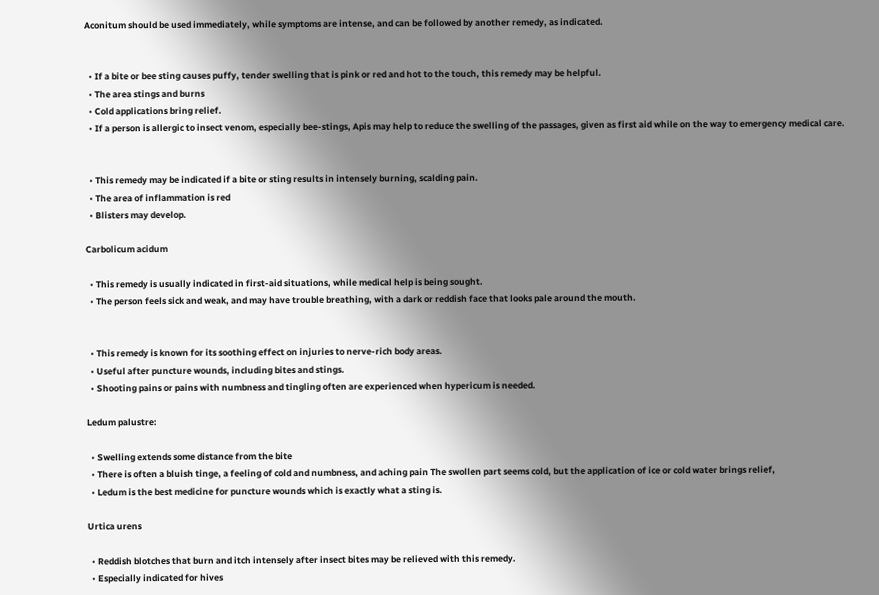Aconitum should be used immediately, while symptoms are intense, and can be followed by another remedy, as indicated.


  • If a bite or bee sting causes puffy, tender swelling that is pink or red and hot to the touch, this remedy may be helpful.
  • The area stings and burns
  • Cold applications bring relief.
  • If a person is allergic to insect venom, especially bee-stings, Apis may help to reduce the swelling of the passages, given as first aid while on the way to emergency medical care.


  • This remedy may be indicated if a bite or sting results in intensely burning, scalding pain.
  • The area of inflammation is red
  • Blisters may develop.

Carbolicum acidum

  • This remedy is usually indicated in first-aid situations, while medical help is being sought.
  • The person feels sick and weak, and may have trouble breathing, with a dark or reddish face that looks pale around the mouth.


  • This remedy is known for its soothing effect on injuries to nerve-rich body areas.
  • Useful after puncture wounds, including bites and stings.
  • Shooting pains or pains with numbness and tingling often are experienced when hypericum is needed.

Ledum palustre:

  • Swelling extends some distance from the bite
  • There is often a bluish tinge, a feeling of cold and numbness, and aching pain The swollen part seems cold, but the application of ice or cold water brings relief,
  • Ledum is the best medicine for puncture wounds which is exactly what a sting is.

Urtica urens

  • Reddish blotches that burn and itch intensely after insect bites may be relieved with this remedy.
  • Especially indicated for hives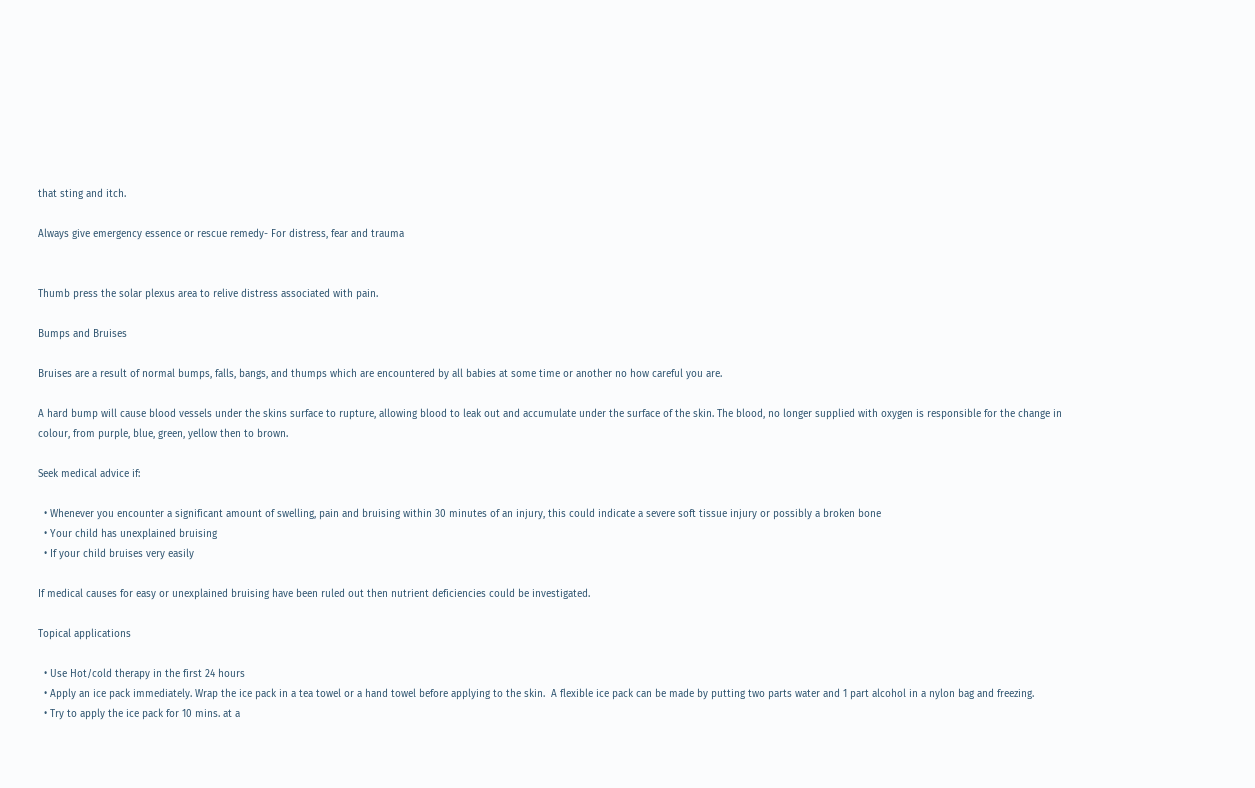that sting and itch.

Always give emergency essence or rescue remedy- For distress, fear and trauma


Thumb press the solar plexus area to relive distress associated with pain.

Bumps and Bruises

Bruises are a result of normal bumps, falls, bangs, and thumps which are encountered by all babies at some time or another no how careful you are.

A hard bump will cause blood vessels under the skins surface to rupture, allowing blood to leak out and accumulate under the surface of the skin. The blood, no longer supplied with oxygen is responsible for the change in colour, from purple, blue, green, yellow then to brown.

Seek medical advice if:

  • Whenever you encounter a significant amount of swelling, pain and bruising within 30 minutes of an injury, this could indicate a severe soft tissue injury or possibly a broken bone
  • Your child has unexplained bruising
  • If your child bruises very easily

If medical causes for easy or unexplained bruising have been ruled out then nutrient deficiencies could be investigated.

Topical applications

  • Use Hot/cold therapy in the first 24 hours
  • Apply an ice pack immediately. Wrap the ice pack in a tea towel or a hand towel before applying to the skin.  A flexible ice pack can be made by putting two parts water and 1 part alcohol in a nylon bag and freezing.
  • Try to apply the ice pack for 10 mins. at a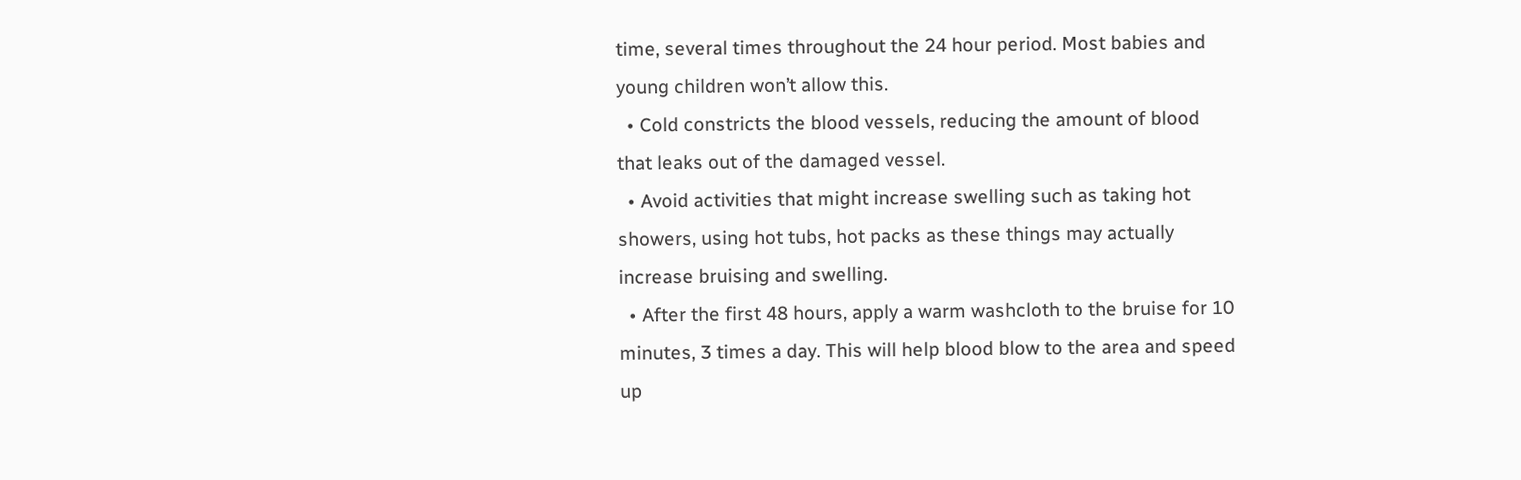time, several times throughout the 24 hour period. Most babies and young children won’t allow this.
  • Cold constricts the blood vessels, reducing the amount of blood that leaks out of the damaged vessel.
  • Avoid activities that might increase swelling such as taking hot showers, using hot tubs, hot packs as these things may actually increase bruising and swelling.
  • After the first 48 hours, apply a warm washcloth to the bruise for 10 minutes, 3 times a day. This will help blood blow to the area and speed up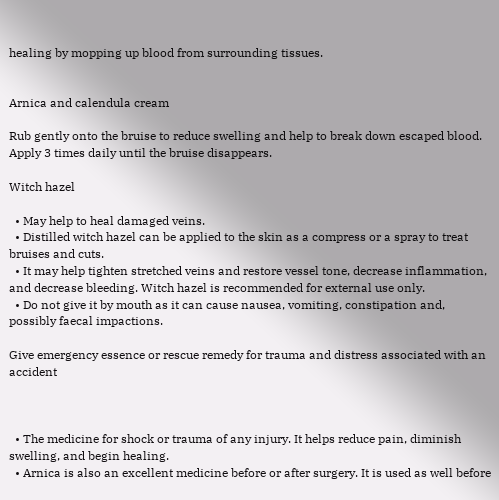healing by mopping up blood from surrounding tissues.


Arnica and calendula cream

Rub gently onto the bruise to reduce swelling and help to break down escaped blood. Apply 3 times daily until the bruise disappears.

Witch hazel

  • May help to heal damaged veins.
  • Distilled witch hazel can be applied to the skin as a compress or a spray to treat bruises and cuts.
  • It may help tighten stretched veins and restore vessel tone, decrease inflammation, and decrease bleeding. Witch hazel is recommended for external use only.
  • Do not give it by mouth as it can cause nausea, vomiting, constipation and, possibly faecal impactions.

Give emergency essence or rescue remedy for trauma and distress associated with an accident



  • The medicine for shock or trauma of any injury. It helps reduce pain, diminish swelling, and begin healing.
  • Arnica is also an excellent medicine before or after surgery. It is used as well before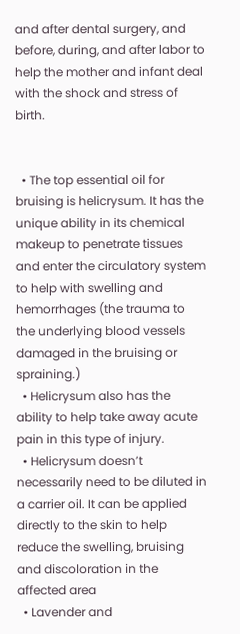and after dental surgery, and before, during, and after labor to help the mother and infant deal with the shock and stress of birth.


  • The top essential oil for bruising is helicrysum. It has the unique ability in its chemical makeup to penetrate tissues and enter the circulatory system to help with swelling and hemorrhages (the trauma to the underlying blood vessels damaged in the bruising or spraining.)
  • Helicrysum also has the ability to help take away acute pain in this type of injury.
  • Helicrysum doesn’t necessarily need to be diluted in a carrier oil. It can be applied directly to the skin to help reduce the swelling, bruising and discoloration in the affected area
  • Lavender and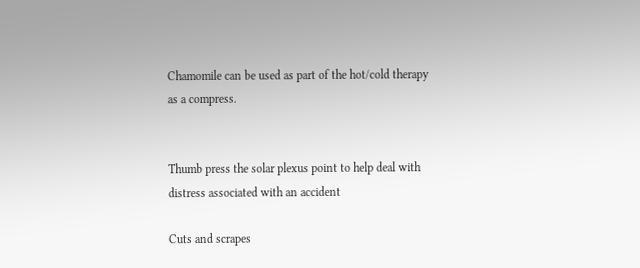Chamomile can be used as part of the hot/cold therapy as a compress.


Thumb press the solar plexus point to help deal with distress associated with an accident

Cuts and scrapes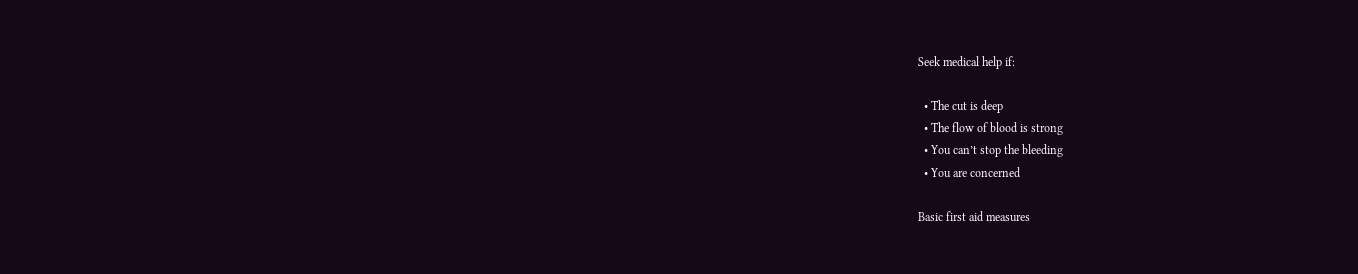Seek medical help if:

  • The cut is deep
  • The flow of blood is strong
  • You can’t stop the bleeding
  • You are concerned

Basic first aid measures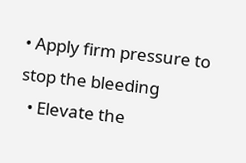• Apply firm pressure to stop the bleeding
  • Elevate the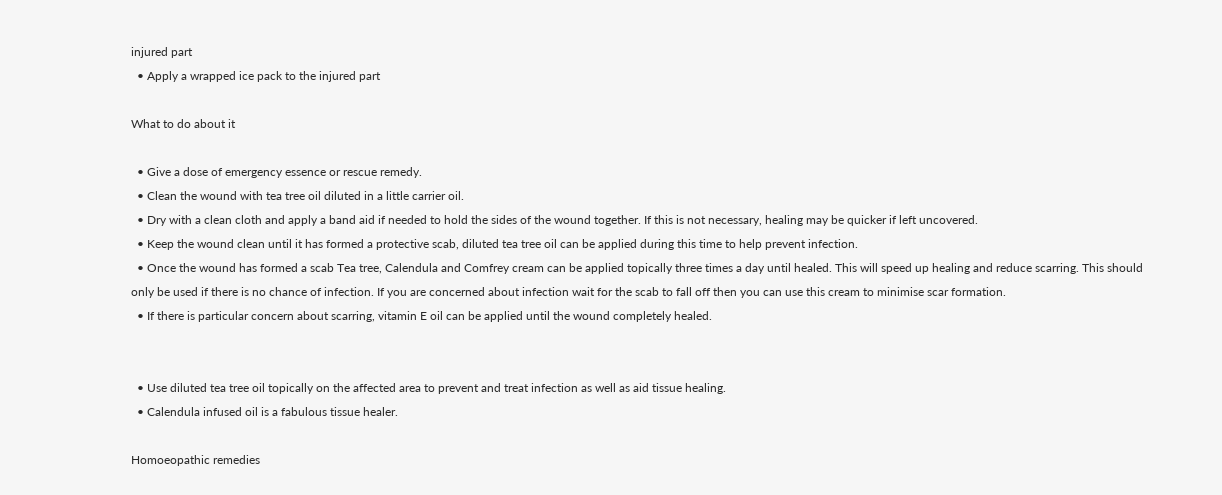injured part
  • Apply a wrapped ice pack to the injured part

What to do about it

  • Give a dose of emergency essence or rescue remedy.
  • Clean the wound with tea tree oil diluted in a little carrier oil.
  • Dry with a clean cloth and apply a band aid if needed to hold the sides of the wound together. If this is not necessary, healing may be quicker if left uncovered.
  • Keep the wound clean until it has formed a protective scab, diluted tea tree oil can be applied during this time to help prevent infection.
  • Once the wound has formed a scab Tea tree, Calendula and Comfrey cream can be applied topically three times a day until healed. This will speed up healing and reduce scarring. This should only be used if there is no chance of infection. If you are concerned about infection wait for the scab to fall off then you can use this cream to minimise scar formation.
  • If there is particular concern about scarring, vitamin E oil can be applied until the wound completely healed.


  • Use diluted tea tree oil topically on the affected area to prevent and treat infection as well as aid tissue healing.
  • Calendula infused oil is a fabulous tissue healer.

Homoeopathic remedies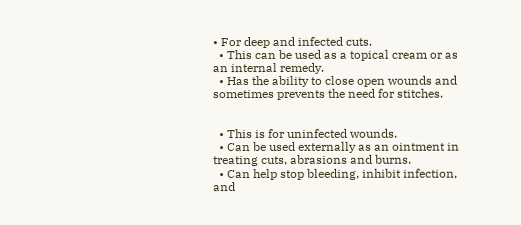• For deep and infected cuts.
  • This can be used as a topical cream or as an internal remedy.
  • Has the ability to close open wounds and sometimes prevents the need for stitches.


  • This is for uninfected wounds.
  • Can be used externally as an ointment in treating cuts, abrasions and burns.
  • Can help stop bleeding, inhibit infection, and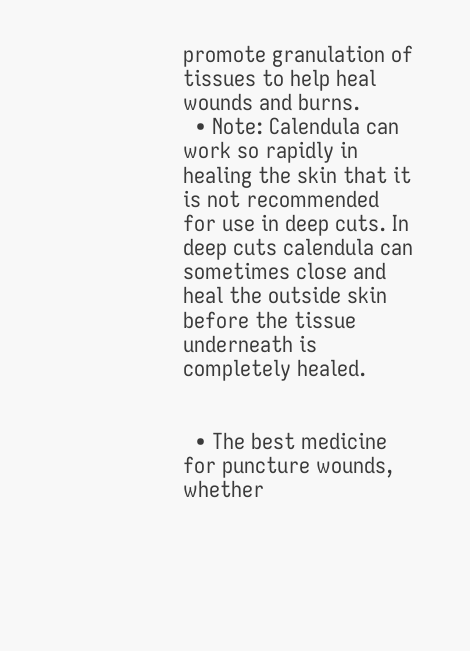promote granulation of tissues to help heal wounds and burns.
  • Note: Calendula can work so rapidly in healing the skin that it is not recommended for use in deep cuts. In deep cuts calendula can sometimes close and heal the outside skin before the tissue underneath is completely healed.


  • The best medicine for puncture wounds, whether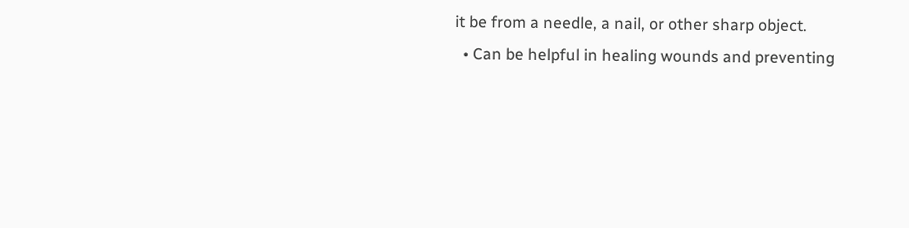it be from a needle, a nail, or other sharp object.
  • Can be helpful in healing wounds and preventing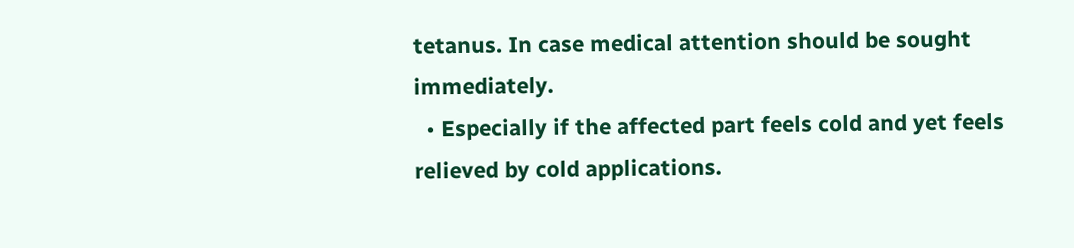tetanus. In case medical attention should be sought immediately.
  • Especially if the affected part feels cold and yet feels relieved by cold applications.